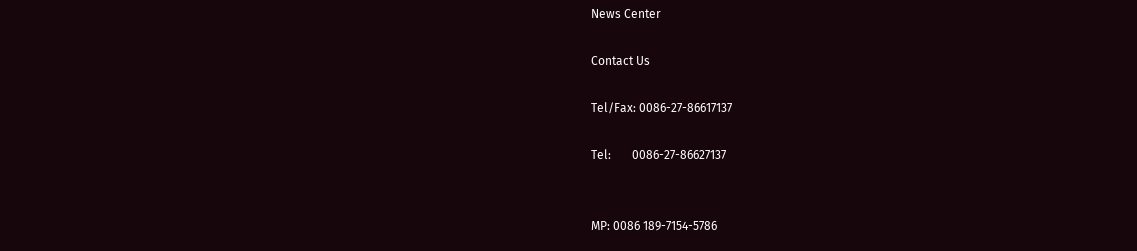News Center

Contact Us

Tel/Fax: 0086-27-86617137

Tel:       0086-27-86627137


MP: 0086 189-7154-5786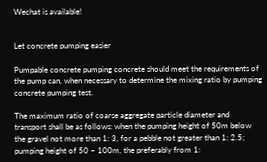Wechat is available!


Let concrete pumping easier

Pumpable concrete pumping concrete should meet the requirements of the pump can, when necessary to determine the mixing ratio by pumping concrete pumping test.

The maximum ratio of coarse aggregate particle diameter and transport shall be as follows: when the pumping height of 50m below the gravel not more than 1: 3, for a pebble not greater than 1: 2.5; pumping height of 50 ~ 100m, the preferably from 1: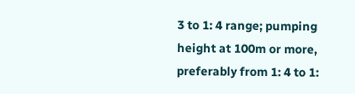3 to 1: 4 range; pumping height at 100m or more, preferably from 1: 4 to 1: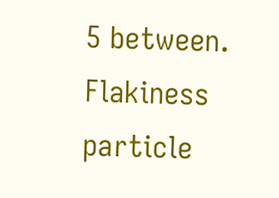5 between. Flakiness particle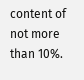content of not more than 10%.